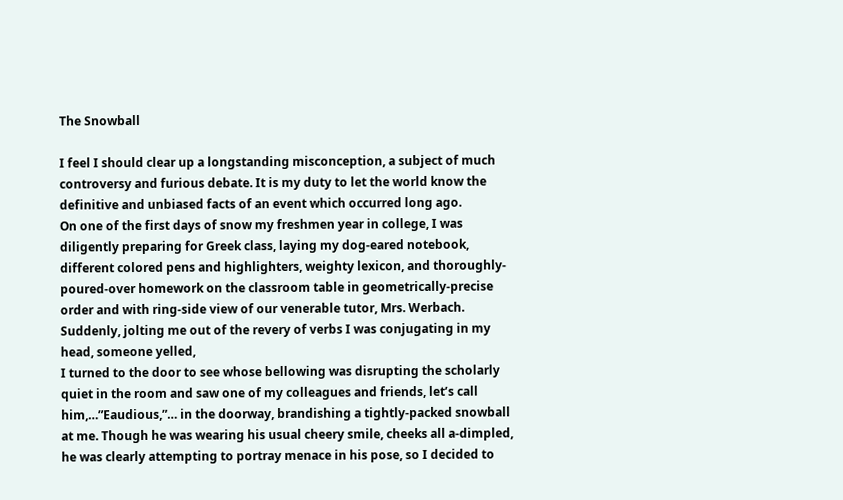The Snowball

I feel I should clear up a longstanding misconception, a subject of much controversy and furious debate. It is my duty to let the world know the definitive and unbiased facts of an event which occurred long ago.
On one of the first days of snow my freshmen year in college, I was diligently preparing for Greek class, laying my dog-eared notebook, different colored pens and highlighters, weighty lexicon, and thoroughly-poured-over homework on the classroom table in geometrically-precise order and with ring-side view of our venerable tutor, Mrs. Werbach. Suddenly, jolting me out of the revery of verbs I was conjugating in my head, someone yelled,
I turned to the door to see whose bellowing was disrupting the scholarly quiet in the room and saw one of my colleagues and friends, let’s call him,…”Eaudious,”… in the doorway, brandishing a tightly-packed snowball at me. Though he was wearing his usual cheery smile, cheeks all a-dimpled, he was clearly attempting to portray menace in his pose, so I decided to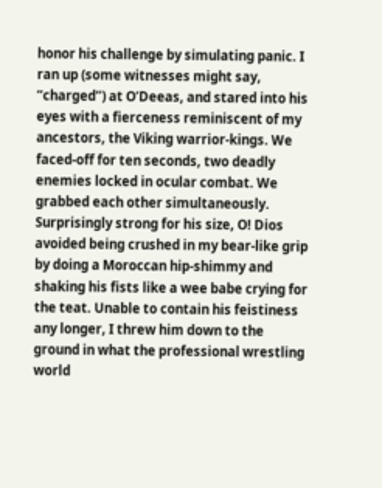honor his challenge by simulating panic. I ran up (some witnesses might say, “charged”) at O’Deeas, and stared into his eyes with a fierceness reminiscent of my ancestors, the Viking warrior-kings. We faced-off for ten seconds, two deadly enemies locked in ocular combat. We grabbed each other simultaneously. Surprisingly strong for his size, O! Dios avoided being crushed in my bear-like grip by doing a Moroccan hip-shimmy and shaking his fists like a wee babe crying for the teat. Unable to contain his feistiness any longer, I threw him down to the ground in what the professional wrestling world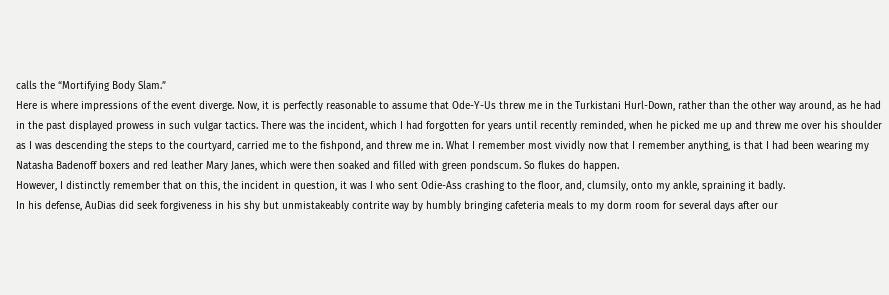calls the “Mortifying Body Slam.”
Here is where impressions of the event diverge. Now, it is perfectly reasonable to assume that Ode-Y-Us threw me in the Turkistani Hurl-Down, rather than the other way around, as he had in the past displayed prowess in such vulgar tactics. There was the incident, which I had forgotten for years until recently reminded, when he picked me up and threw me over his shoulder as I was descending the steps to the courtyard, carried me to the fishpond, and threw me in. What I remember most vividly now that I remember anything, is that I had been wearing my Natasha Badenoff boxers and red leather Mary Janes, which were then soaked and filled with green pondscum. So flukes do happen.
However, I distinctly remember that on this, the incident in question, it was I who sent Odie-Ass crashing to the floor, and, clumsily, onto my ankle, spraining it badly.
In his defense, AuDias did seek forgiveness in his shy but unmistakeably contrite way by humbly bringing cafeteria meals to my dorm room for several days after our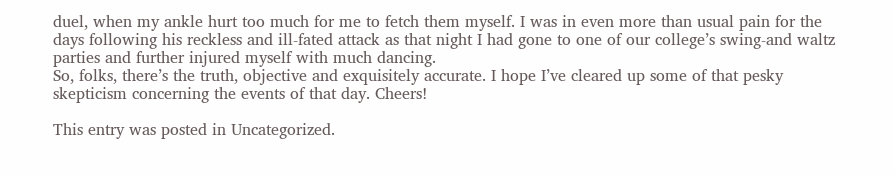duel, when my ankle hurt too much for me to fetch them myself. I was in even more than usual pain for the days following his reckless and ill-fated attack as that night I had gone to one of our college’s swing-and waltz parties and further injured myself with much dancing.
So, folks, there’s the truth, objective and exquisitely accurate. I hope I’ve cleared up some of that pesky skepticism concerning the events of that day. Cheers!

This entry was posted in Uncategorized.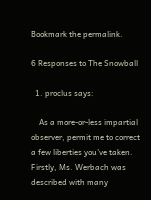Bookmark the permalink.

6 Responses to The Snowball

  1. proclus says:

    As a more-or-less impartial observer, permit me to correct a few liberties you’ve taken. Firstly, Ms. Werbach was described with many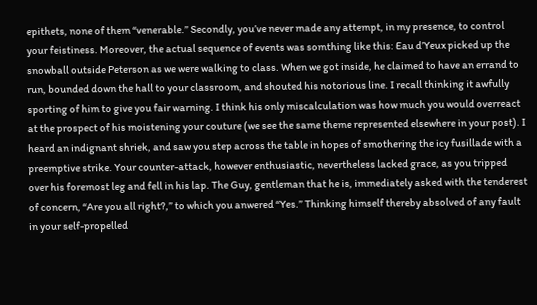epithets, none of them “venerable.” Secondly, you’ve never made any attempt, in my presence, to control your feistiness. Moreover, the actual sequence of events was somthing like this: Eau d’Yeux picked up the snowball outside Peterson as we were walking to class. When we got inside, he claimed to have an errand to run, bounded down the hall to your classroom, and shouted his notorious line. I recall thinking it awfully sporting of him to give you fair warning. I think his only miscalculation was how much you would overreact at the prospect of his moistening your couture (we see the same theme represented elsewhere in your post). I heard an indignant shriek, and saw you step across the table in hopes of smothering the icy fusillade with a preemptive strike. Your counter-attack, however enthusiastic, nevertheless lacked grace, as you tripped over his foremost leg and fell in his lap. The Guy, gentleman that he is, immediately asked with the tenderest of concern, “Are you all right?,” to which you anwered “Yes.” Thinking himself thereby absolved of any fault in your self-propelled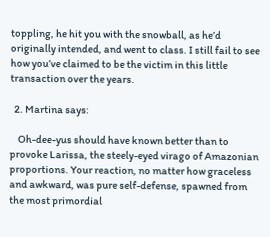toppling, he hit you with the snowball, as he’d originally intended, and went to class. I still fail to see how you’ve claimed to be the victim in this little transaction over the years.

  2. Martina says:

    Oh-dee-yus should have known better than to provoke Larissa, the steely-eyed virago of Amazonian proportions. Your reaction, no matter how graceless and awkward, was pure self-defense, spawned from the most primordial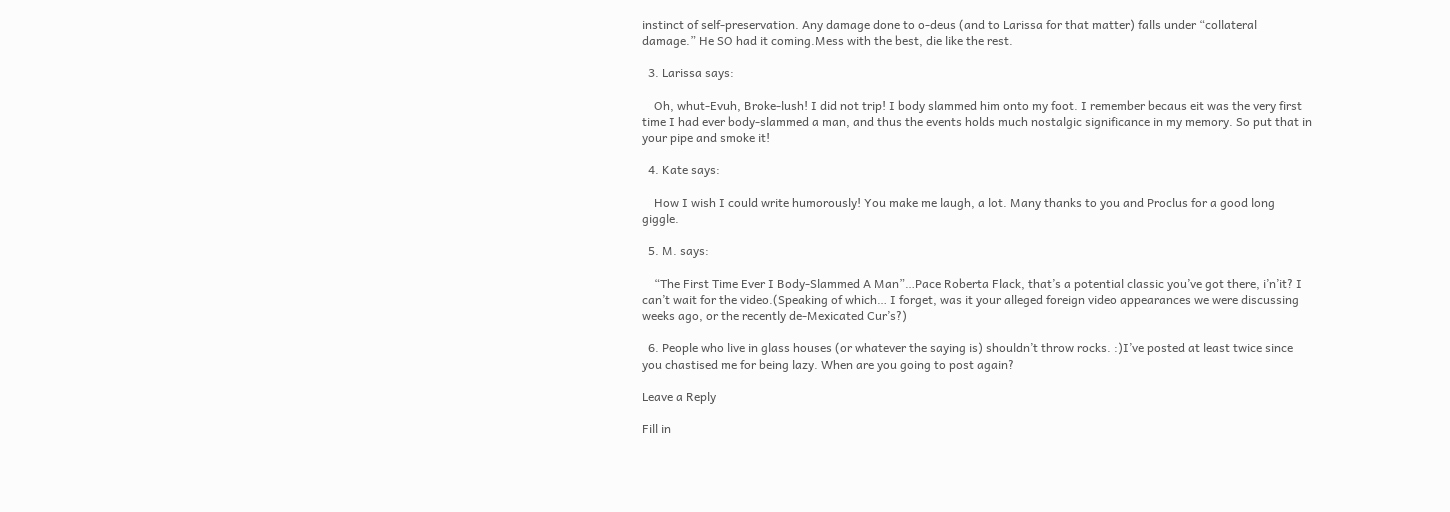instinct of self-preservation. Any damage done to o-deus (and to Larissa for that matter) falls under “collateral damage.” He SO had it coming.Mess with the best, die like the rest.

  3. Larissa says:

    Oh, whut-Evuh, Broke-lush! I did not trip! I body slammed him onto my foot. I remember becaus eit was the very first time I had ever body-slammed a man, and thus the events holds much nostalgic significance in my memory. So put that in your pipe and smoke it!

  4. Kate says:

    How I wish I could write humorously! You make me laugh, a lot. Many thanks to you and Proclus for a good long giggle.

  5. M. says:

    “The First Time Ever I Body-Slammed A Man”…Pace Roberta Flack, that’s a potential classic you’ve got there, i’n’it? I can’t wait for the video.(Speaking of which… I forget, was it your alleged foreign video appearances we were discussing weeks ago, or the recently de-Mexicated Cur’s?)

  6. People who live in glass houses (or whatever the saying is) shouldn’t throw rocks. :)I’ve posted at least twice since you chastised me for being lazy. When are you going to post again?

Leave a Reply

Fill in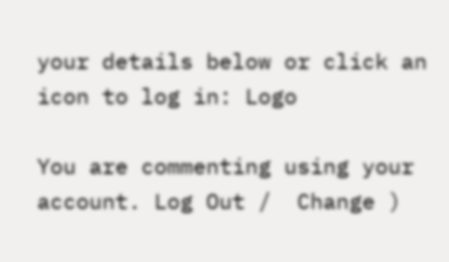your details below or click an icon to log in: Logo

You are commenting using your account. Log Out /  Change )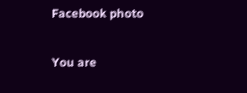Facebook photo

You are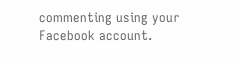commenting using your Facebook account.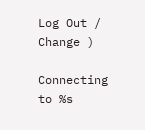Log Out /  Change )

Connecting to %s